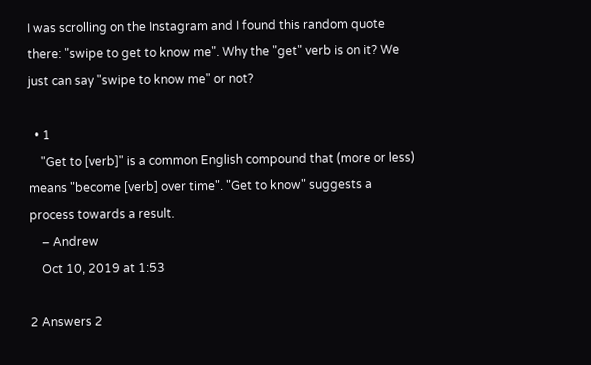I was scrolling on the Instagram and I found this random quote there: "swipe to get to know me". Why the "get" verb is on it? We just can say "swipe to know me" or not?

  • 1
    "Get to [verb]" is a common English compound that (more or less) means "become [verb] over time". "Get to know" suggests a process towards a result.
    – Andrew
    Oct 10, 2019 at 1:53

2 Answers 2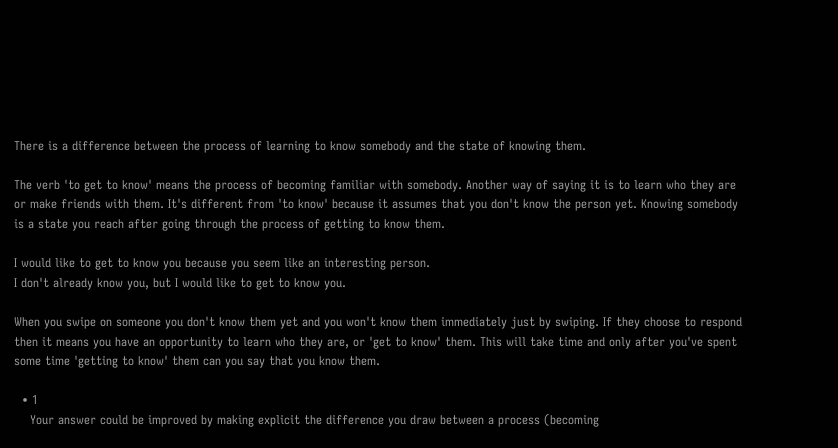There is a difference between the process of learning to know somebody and the state of knowing them.

The verb 'to get to know' means the process of becoming familiar with somebody. Another way of saying it is to learn who they are or make friends with them. It's different from 'to know' because it assumes that you don't know the person yet. Knowing somebody is a state you reach after going through the process of getting to know them.

I would like to get to know you because you seem like an interesting person.
I don't already know you, but I would like to get to know you.

When you swipe on someone you don't know them yet and you won't know them immediately just by swiping. If they choose to respond then it means you have an opportunity to learn who they are, or 'get to know' them. This will take time and only after you've spent some time 'getting to know' them can you say that you know them.

  • 1
    Your answer could be improved by making explicit the difference you draw between a process (becoming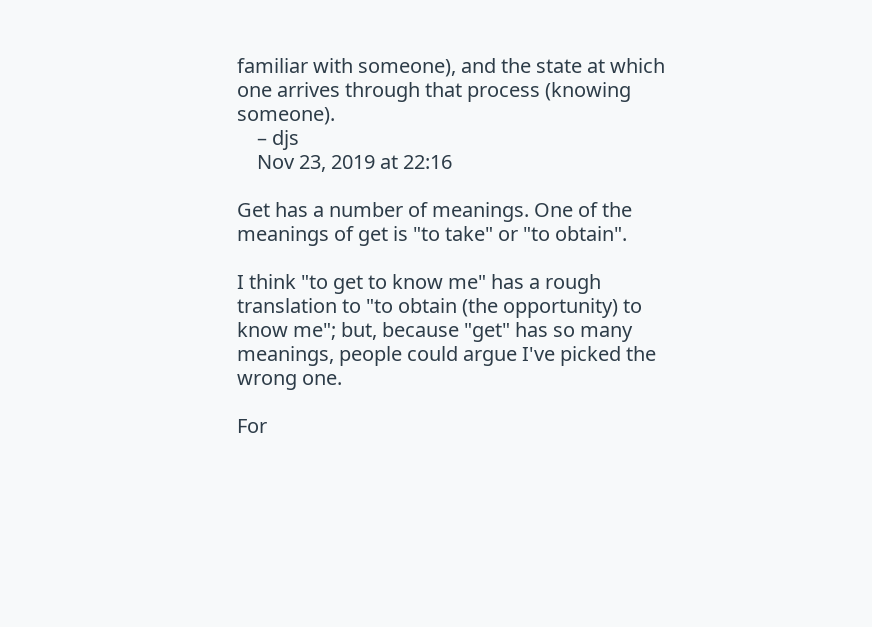familiar with someone), and the state at which one arrives through that process (knowing someone).
    – djs
    Nov 23, 2019 at 22:16

Get has a number of meanings. One of the meanings of get is "to take" or "to obtain".

I think "to get to know me" has a rough translation to "to obtain (the opportunity) to know me"; but, because "get" has so many meanings, people could argue I've picked the wrong one.

For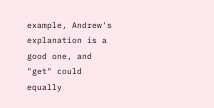example, Andrew's explanation is a good one, and "get" could equally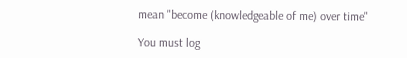mean "become (knowledgeable of me) over time"

You must log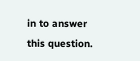in to answer this question.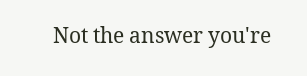Not the answer you're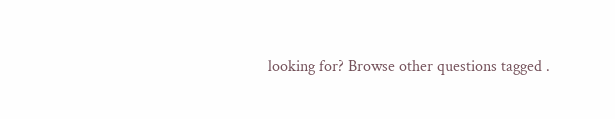looking for? Browse other questions tagged .